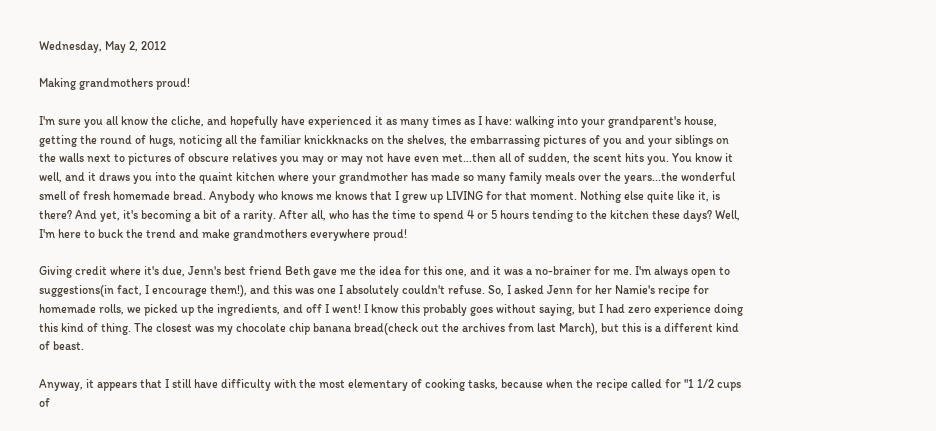Wednesday, May 2, 2012

Making grandmothers proud!

I'm sure you all know the cliche, and hopefully have experienced it as many times as I have: walking into your grandparent's house, getting the round of hugs, noticing all the familiar knickknacks on the shelves, the embarrassing pictures of you and your siblings on the walls next to pictures of obscure relatives you may or may not have even met...then all of sudden, the scent hits you. You know it well, and it draws you into the quaint kitchen where your grandmother has made so many family meals over the years...the wonderful smell of fresh homemade bread. Anybody who knows me knows that I grew up LIVING for that moment. Nothing else quite like it, is there? And yet, it's becoming a bit of a rarity. After all, who has the time to spend 4 or 5 hours tending to the kitchen these days? Well, I'm here to buck the trend and make grandmothers everywhere proud!

Giving credit where it's due, Jenn's best friend Beth gave me the idea for this one, and it was a no-brainer for me. I'm always open to suggestions(in fact, I encourage them!), and this was one I absolutely couldn't refuse. So, I asked Jenn for her Namie's recipe for homemade rolls, we picked up the ingredients, and off I went! I know this probably goes without saying, but I had zero experience doing this kind of thing. The closest was my chocolate chip banana bread(check out the archives from last March), but this is a different kind of beast.

Anyway, it appears that I still have difficulty with the most elementary of cooking tasks, because when the recipe called for "1 1/2 cups of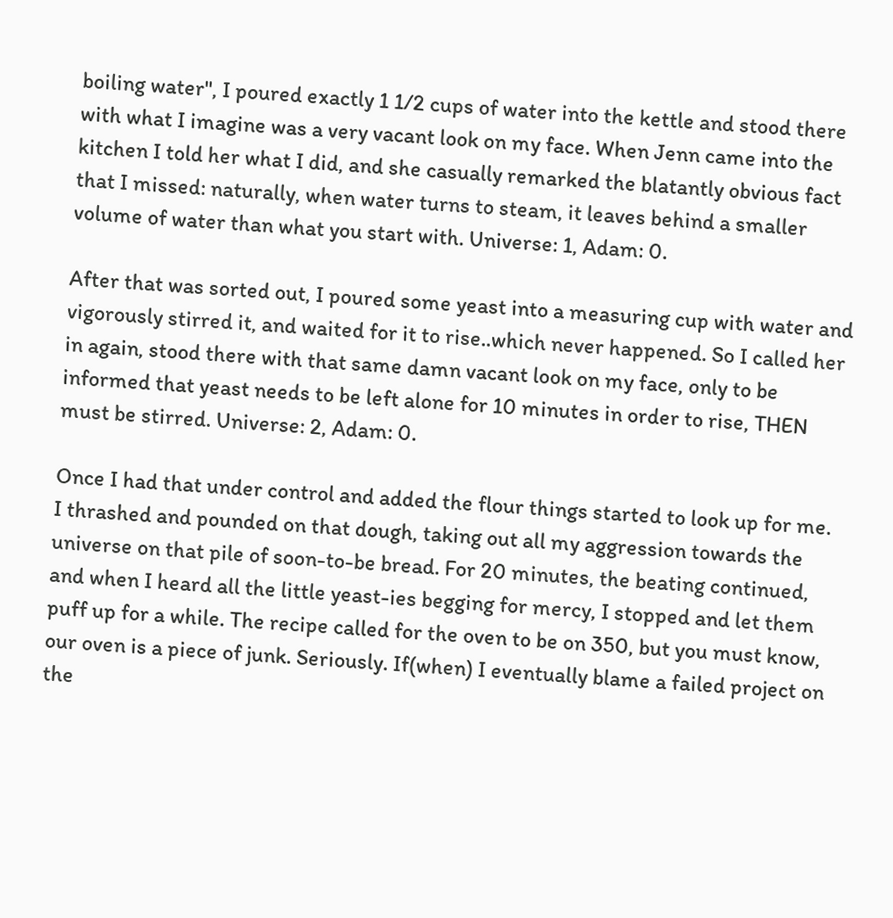boiling water", I poured exactly 1 1/2 cups of water into the kettle and stood there with what I imagine was a very vacant look on my face. When Jenn came into the kitchen I told her what I did, and she casually remarked the blatantly obvious fact that I missed: naturally, when water turns to steam, it leaves behind a smaller volume of water than what you start with. Universe: 1, Adam: 0.

After that was sorted out, I poured some yeast into a measuring cup with water and vigorously stirred it, and waited for it to rise..which never happened. So I called her in again, stood there with that same damn vacant look on my face, only to be informed that yeast needs to be left alone for 10 minutes in order to rise, THEN must be stirred. Universe: 2, Adam: 0.

Once I had that under control and added the flour things started to look up for me. I thrashed and pounded on that dough, taking out all my aggression towards the universe on that pile of soon-to-be bread. For 20 minutes, the beating continued, and when I heard all the little yeast-ies begging for mercy, I stopped and let them puff up for a while. The recipe called for the oven to be on 350, but you must know, our oven is a piece of junk. Seriously. If(when) I eventually blame a failed project on the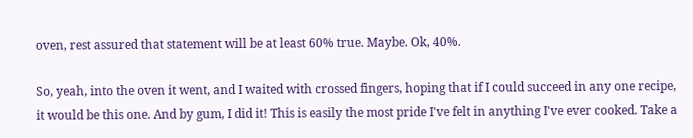oven, rest assured that statement will be at least 60% true. Maybe. Ok, 40%.

So, yeah, into the oven it went, and I waited with crossed fingers, hoping that if I could succeed in any one recipe, it would be this one. And by gum, I did it! This is easily the most pride I've felt in anything I've ever cooked. Take a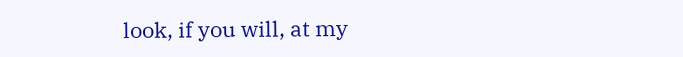look, if you will, at my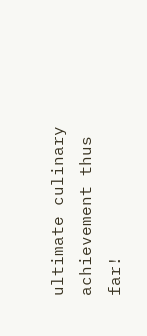ultimate culinary achievement thus far!